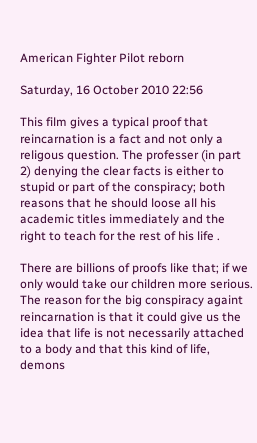American Fighter Pilot reborn

Saturday, 16 October 2010 22:56

This film gives a typical proof that reincarnation is a fact and not only a religous question. The professer (in part 2) denying the clear facts is either to stupid or part of the conspiracy; both reasons that he should loose all his academic titles immediately and the right to teach for the rest of his life .

There are billions of proofs like that; if we only would take our children more serious. The reason for the big conspiracy againt reincarnation is that it could give us the idea that life is not necessarily attached to a body and that this kind of life, demons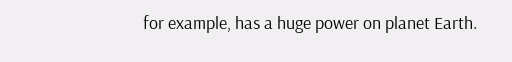for example, has a huge power on planet Earth.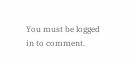You must be logged in to comment.